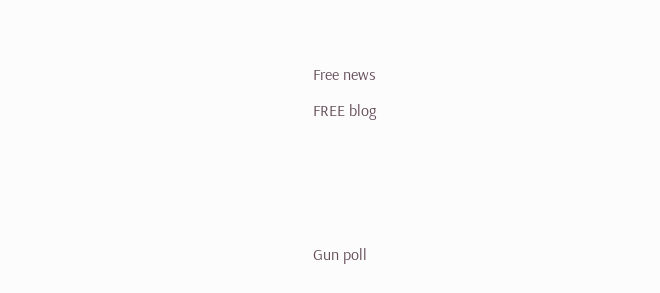Free news

FREE blog







Gun poll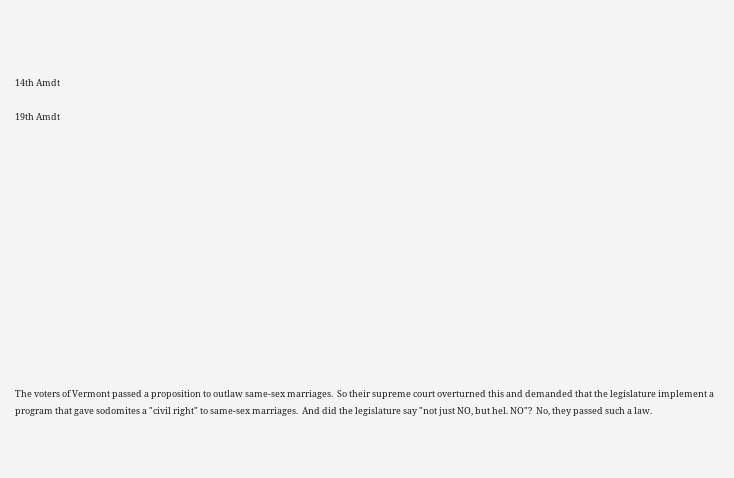14th Amdt

19th Amdt















The voters of Vermont passed a proposition to outlaw same-sex marriages.  So their supreme court overturned this and demanded that the legislature implement a program that gave sodomites a "civil right" to same-sex marriages.  And did the legislature say "not just NO, but hel. NO"?  No, they passed such a law.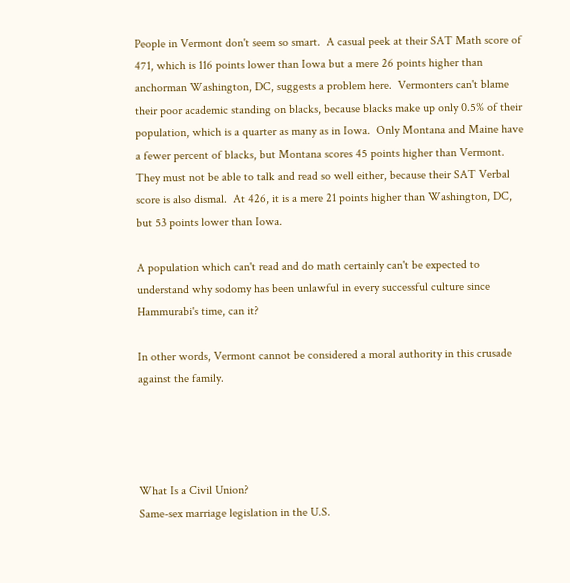People in Vermont don't seem so smart.  A casual peek at their SAT Math score of 471, which is 116 points lower than Iowa but a mere 26 points higher than anchorman Washington, DC, suggests a problem here.  Vermonters can't blame their poor academic standing on blacks, because blacks make up only 0.5% of their population, which is a quarter as many as in Iowa.  Only Montana and Maine have a fewer percent of blacks, but Montana scores 45 points higher than Vermont.  They must not be able to talk and read so well either, because their SAT Verbal score is also dismal.  At 426, it is a mere 21 points higher than Washington, DC, but 53 points lower than Iowa.

A population which can't read and do math certainly can't be expected to understand why sodomy has been unlawful in every successful culture since Hammurabi's time, can it?

In other words, Vermont cannot be considered a moral authority in this crusade against the family.




What Is a Civil Union?
Same-sex marriage legislation in the U.S.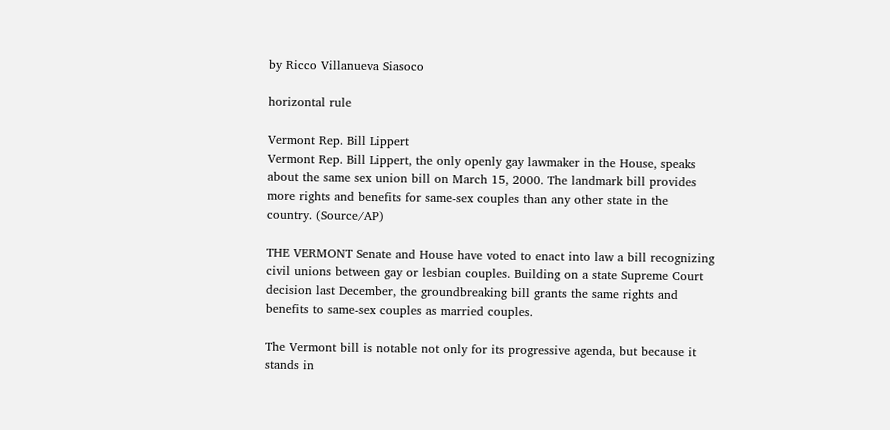by Ricco Villanueva Siasoco

horizontal rule

Vermont Rep. Bill Lippert
Vermont Rep. Bill Lippert, the only openly gay lawmaker in the House, speaks about the same sex union bill on March 15, 2000. The landmark bill provides more rights and benefits for same-sex couples than any other state in the country. (Source/AP)

THE VERMONT Senate and House have voted to enact into law a bill recognizing civil unions between gay or lesbian couples. Building on a state Supreme Court decision last December, the groundbreaking bill grants the same rights and benefits to same-sex couples as married couples.

The Vermont bill is notable not only for its progressive agenda, but because it stands in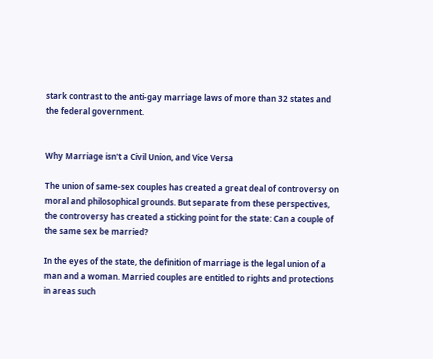stark contrast to the anti-gay marriage laws of more than 32 states and the federal government.


Why Marriage isn't a Civil Union, and Vice Versa

The union of same-sex couples has created a great deal of controversy on moral and philosophical grounds. But separate from these perspectives, the controversy has created a sticking point for the state: Can a couple of the same sex be married?

In the eyes of the state, the definition of marriage is the legal union of a man and a woman. Married couples are entitled to rights and protections in areas such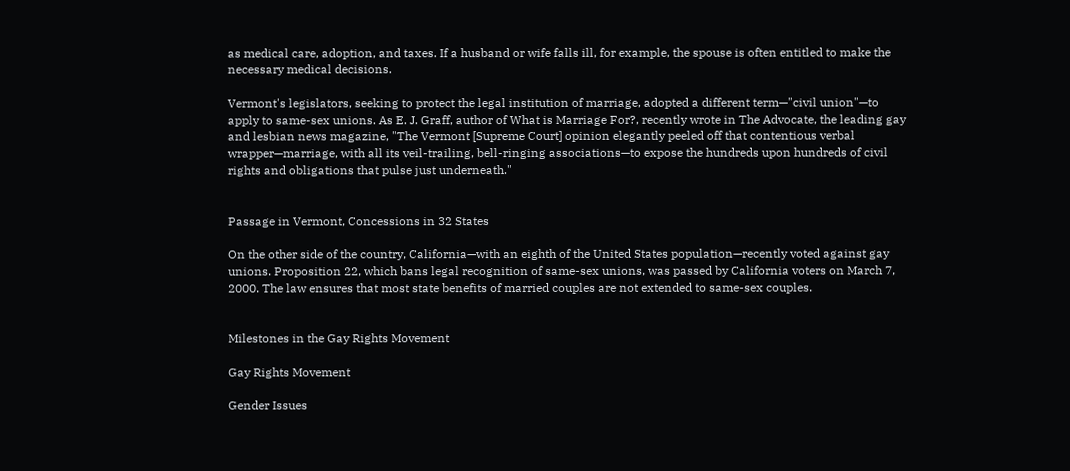as medical care, adoption, and taxes. If a husband or wife falls ill, for example, the spouse is often entitled to make the necessary medical decisions.

Vermont's legislators, seeking to protect the legal institution of marriage, adopted a different term—"civil union"—to apply to same-sex unions. As E. J. Graff, author of What is Marriage For?, recently wrote in The Advocate, the leading gay and lesbian news magazine, "The Vermont [Supreme Court] opinion elegantly peeled off that contentious verbal wrapper—marriage, with all its veil-trailing, bell-ringing associations—to expose the hundreds upon hundreds of civil rights and obligations that pulse just underneath."


Passage in Vermont, Concessions in 32 States

On the other side of the country, California—with an eighth of the United States population—recently voted against gay unions. Proposition 22, which bans legal recognition of same-sex unions, was passed by California voters on March 7, 2000. The law ensures that most state benefits of married couples are not extended to same-sex couples.


Milestones in the Gay Rights Movement

Gay Rights Movement

Gender Issues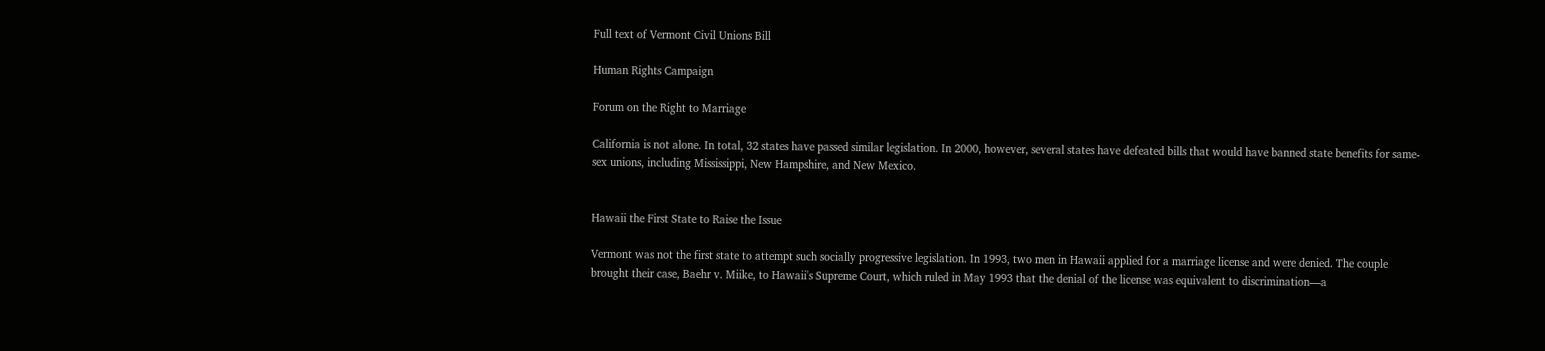Full text of Vermont Civil Unions Bill

Human Rights Campaign

Forum on the Right to Marriage

California is not alone. In total, 32 states have passed similar legislation. In 2000, however, several states have defeated bills that would have banned state benefits for same-sex unions, including Mississippi, New Hampshire, and New Mexico.


Hawaii the First State to Raise the Issue

Vermont was not the first state to attempt such socially progressive legislation. In 1993, two men in Hawaii applied for a marriage license and were denied. The couple brought their case, Baehr v. Miike, to Hawaii's Supreme Court, which ruled in May 1993 that the denial of the license was equivalent to discrimination—a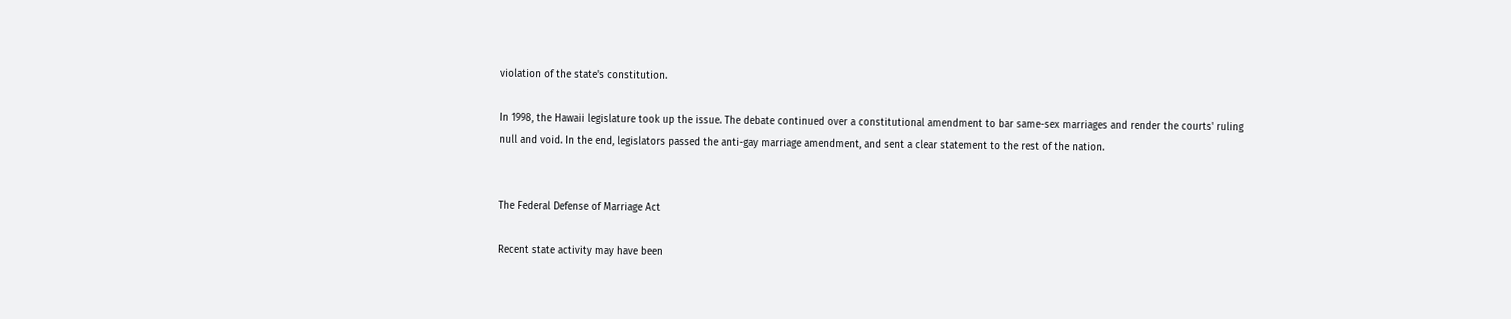violation of the state's constitution.

In 1998, the Hawaii legislature took up the issue. The debate continued over a constitutional amendment to bar same-sex marriages and render the courts' ruling null and void. In the end, legislators passed the anti-gay marriage amendment, and sent a clear statement to the rest of the nation.


The Federal Defense of Marriage Act

Recent state activity may have been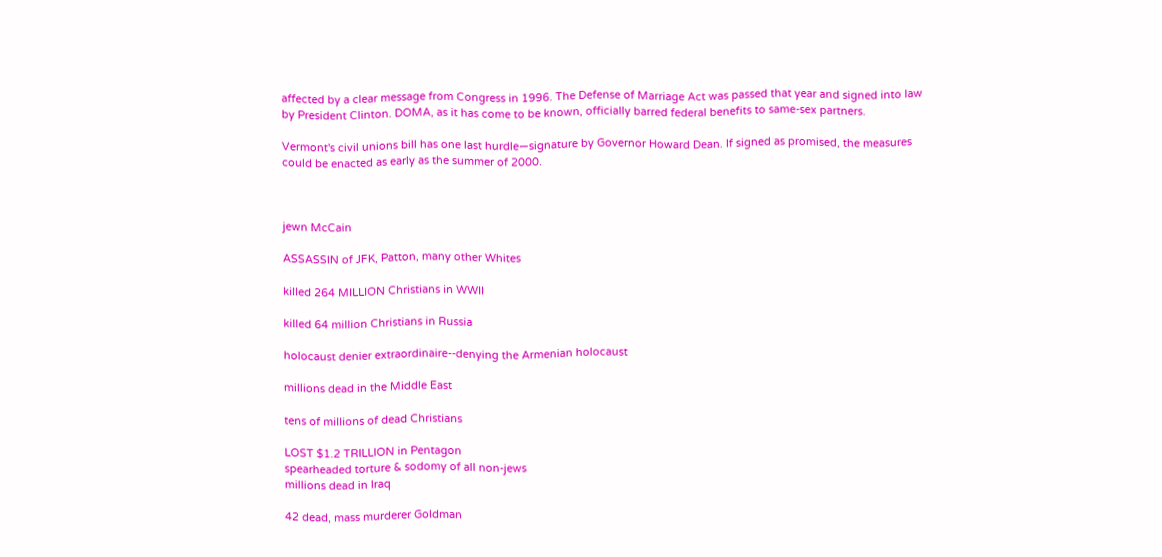affected by a clear message from Congress in 1996. The Defense of Marriage Act was passed that year and signed into law by President Clinton. DOMA, as it has come to be known, officially barred federal benefits to same-sex partners.

Vermont's civil unions bill has one last hurdle—signature by Governor Howard Dean. If signed as promised, the measures could be enacted as early as the summer of 2000.



jewn McCain

ASSASSIN of JFK, Patton, many other Whites

killed 264 MILLION Christians in WWII

killed 64 million Christians in Russia

holocaust denier extraordinaire--denying the Armenian holocaust

millions dead in the Middle East

tens of millions of dead Christians

LOST $1.2 TRILLION in Pentagon
spearheaded torture & sodomy of all non-jews
millions dead in Iraq

42 dead, mass murderer Goldman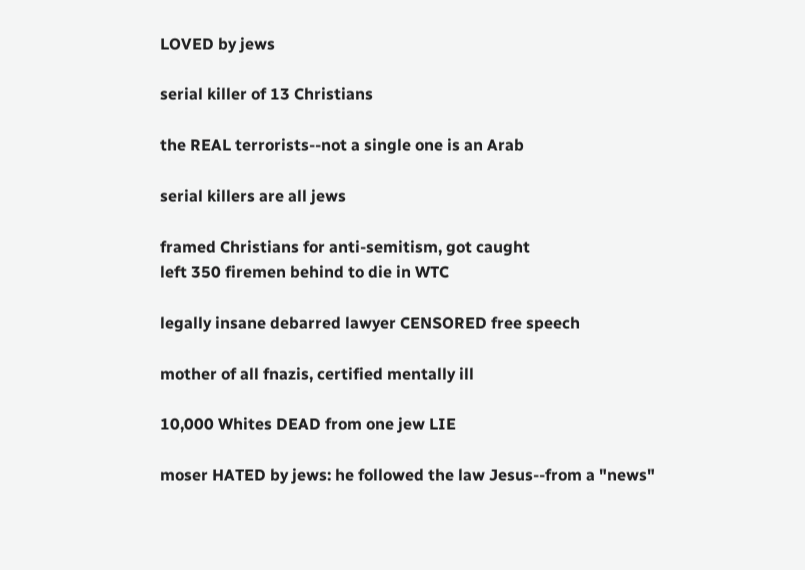LOVED by jews

serial killer of 13 Christians

the REAL terrorists--not a single one is an Arab

serial killers are all jews

framed Christians for anti-semitism, got caught
left 350 firemen behind to die in WTC

legally insane debarred lawyer CENSORED free speech

mother of all fnazis, certified mentally ill

10,000 Whites DEAD from one jew LIE

moser HATED by jews: he followed the law Jesus--from a "news"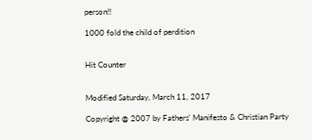person!!

1000 fold the child of perdition


Hit Counter


Modified Saturday, March 11, 2017

Copyright @ 2007 by Fathers' Manifesto & Christian Party